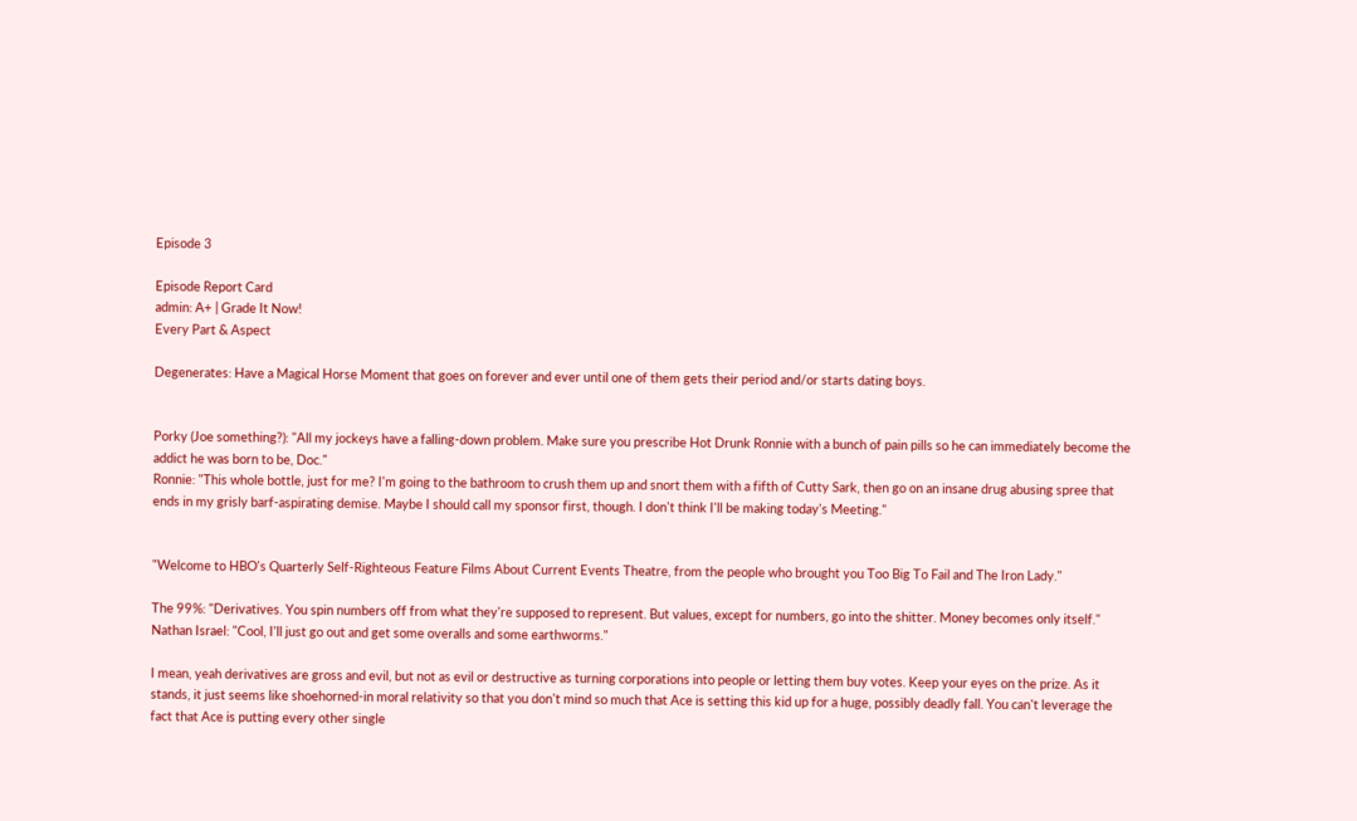Episode 3

Episode Report Card
admin: A+ | Grade It Now!
Every Part & Aspect

Degenerates: Have a Magical Horse Moment that goes on forever and ever until one of them gets their period and/or starts dating boys.


Porky (Joe something?): "All my jockeys have a falling-down problem. Make sure you prescribe Hot Drunk Ronnie with a bunch of pain pills so he can immediately become the addict he was born to be, Doc."
Ronnie: "This whole bottle, just for me? I'm going to the bathroom to crush them up and snort them with a fifth of Cutty Sark, then go on an insane drug abusing spree that ends in my grisly barf-aspirating demise. Maybe I should call my sponsor first, though. I don't think I'll be making today's Meeting."


"Welcome to HBO's Quarterly Self-Righteous Feature Films About Current Events Theatre, from the people who brought you Too Big To Fail and The Iron Lady."

The 99%: "Derivatives. You spin numbers off from what they're supposed to represent. But values, except for numbers, go into the shitter. Money becomes only itself."
Nathan Israel: "Cool, I'll just go out and get some overalls and some earthworms."

I mean, yeah derivatives are gross and evil, but not as evil or destructive as turning corporations into people or letting them buy votes. Keep your eyes on the prize. As it stands, it just seems like shoehorned-in moral relativity so that you don't mind so much that Ace is setting this kid up for a huge, possibly deadly fall. You can't leverage the fact that Ace is putting every other single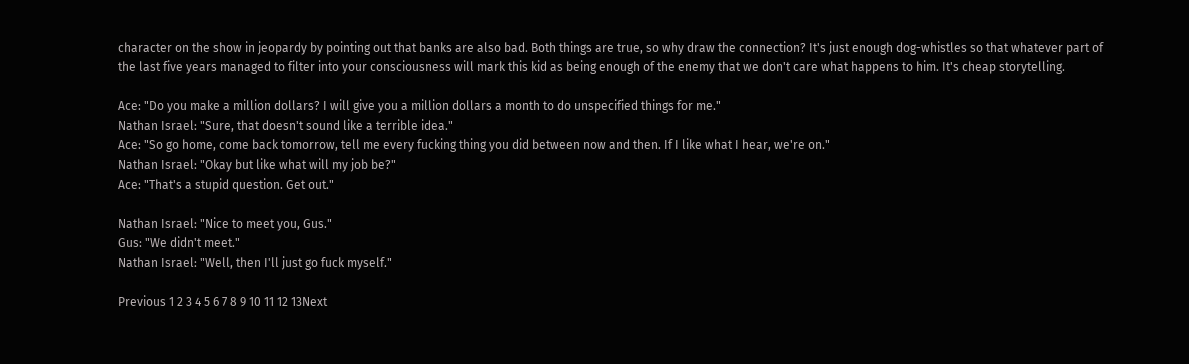character on the show in jeopardy by pointing out that banks are also bad. Both things are true, so why draw the connection? It's just enough dog-whistles so that whatever part of the last five years managed to filter into your consciousness will mark this kid as being enough of the enemy that we don't care what happens to him. It's cheap storytelling.

Ace: "Do you make a million dollars? I will give you a million dollars a month to do unspecified things for me."
Nathan Israel: "Sure, that doesn't sound like a terrible idea."
Ace: "So go home, come back tomorrow, tell me every fucking thing you did between now and then. If I like what I hear, we're on."
Nathan Israel: "Okay but like what will my job be?"
Ace: "That's a stupid question. Get out."

Nathan Israel: "Nice to meet you, Gus."
Gus: "We didn't meet."
Nathan Israel: "Well, then I'll just go fuck myself."

Previous 1 2 3 4 5 6 7 8 9 10 11 12 13Next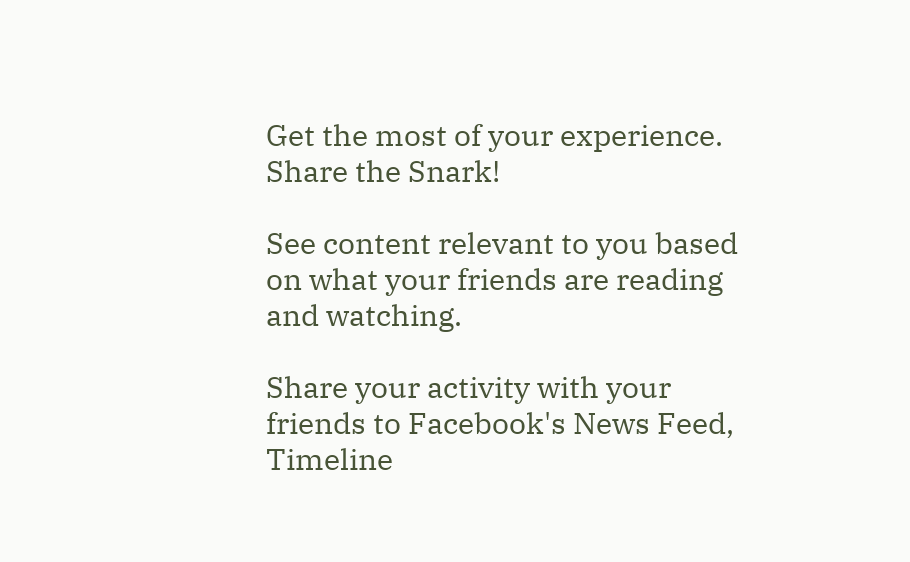Get the most of your experience.
Share the Snark!

See content relevant to you based on what your friends are reading and watching.

Share your activity with your friends to Facebook's News Feed, Timeline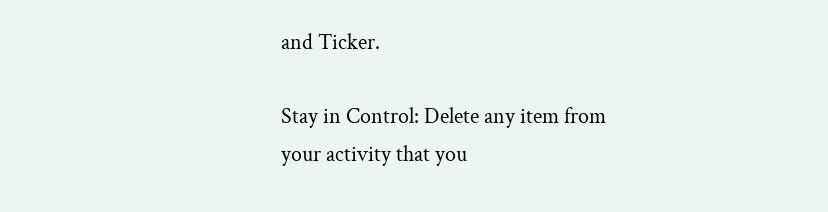and Ticker.

Stay in Control: Delete any item from your activity that you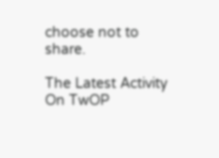choose not to share.

The Latest Activity On TwOP